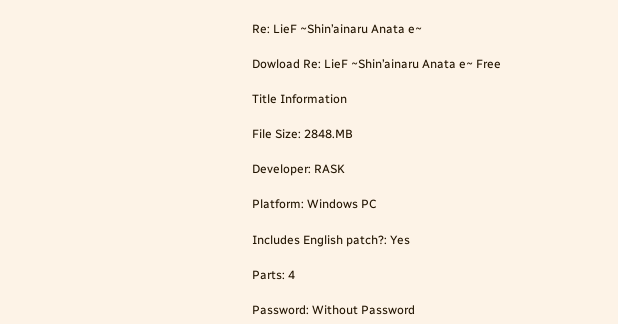Re: LieF ~Shin’ainaru Anata e~

Dowload Re: LieF ~Shin’ainaru Anata e~ Free

Title Information

File Size: 2848.MB

Developer: RASK

Platform: Windows PC

Includes English patch?: Yes

Parts: 4

Password: Without Password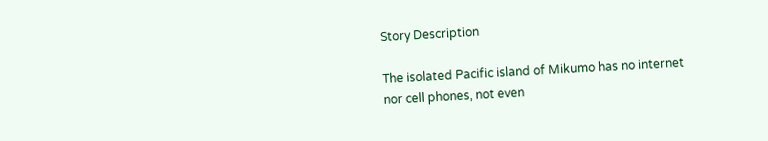Story Description

The isolated Pacific island of Mikumo has no internet nor cell phones, not even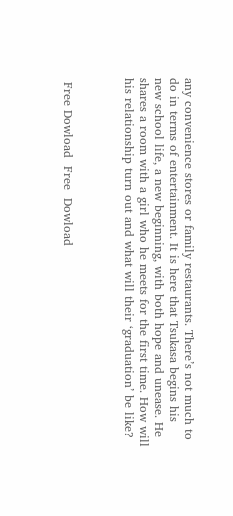any convenience stores or family restaurants. There’s not much to do in terms of entertainment. It is here that Tsukasa begins his new school life, a new beginning, with both hope and unease. He shares a room with a girl who he meets for the first time. How will his relationship turn out and what will their ‘graduation’ be like?



 Free Dowload  Free  Dowload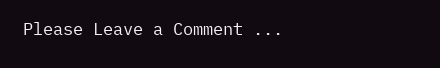Please Leave a Comment ...